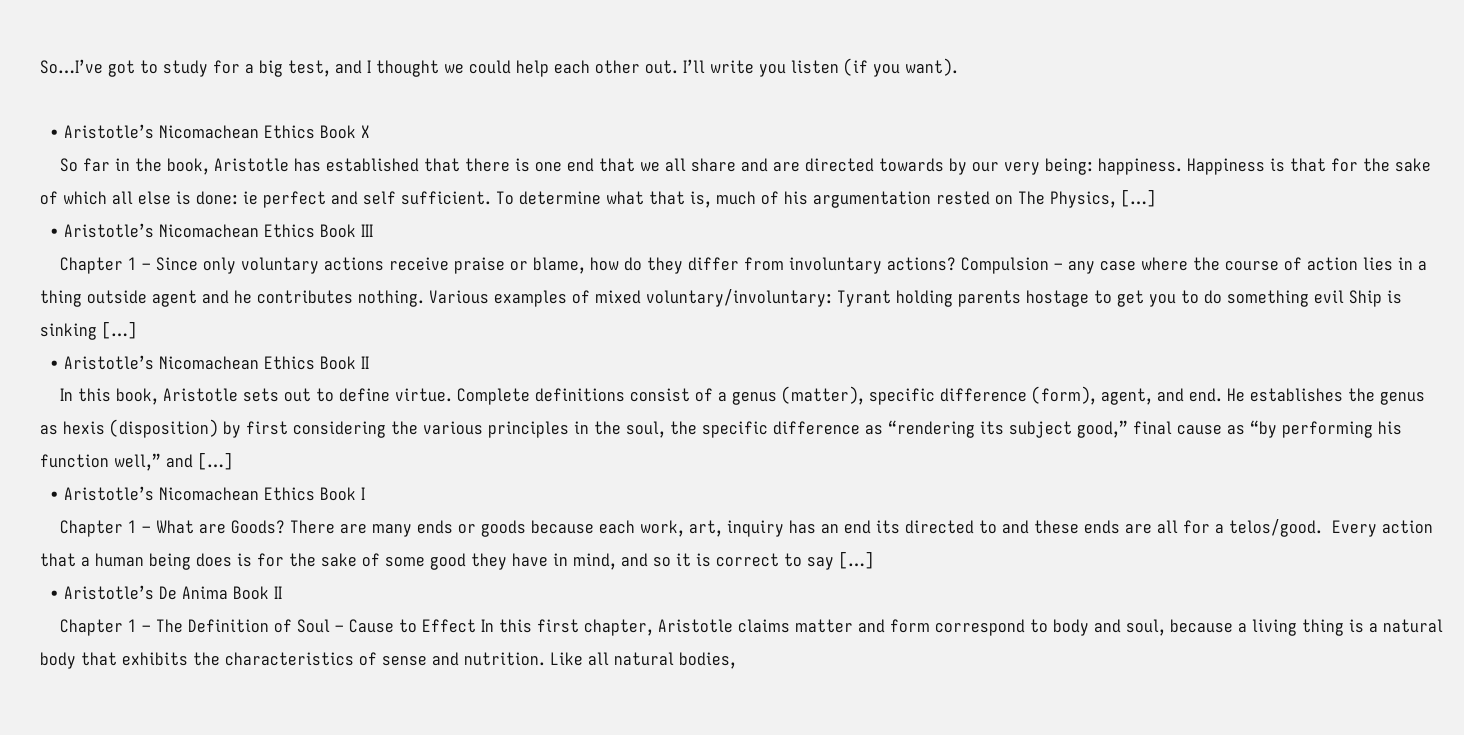So…I’ve got to study for a big test, and I thought we could help each other out. I’ll write you listen (if you want).

  • Aristotle’s Nicomachean Ethics Book X
    So far in the book, Aristotle has established that there is one end that we all share and are directed towards by our very being: happiness. Happiness is that for the sake of which all else is done: ie perfect and self sufficient. To determine what that is, much of his argumentation rested on The Physics, […]
  • Aristotle’s Nicomachean Ethics Book III
    Chapter 1 – Since only voluntary actions receive praise or blame, how do they differ from involuntary actions? Compulsion – any case where the course of action lies in a thing outside agent and he contributes nothing. Various examples of mixed voluntary/involuntary: Tyrant holding parents hostage to get you to do something evil Ship is sinking […]
  • Aristotle’s Nicomachean Ethics Book II
    In this book, Aristotle sets out to define virtue. Complete definitions consist of a genus (matter), specific difference (form), agent, and end. He establishes the genus as hexis (disposition) by first considering the various principles in the soul, the specific difference as “rendering its subject good,” final cause as “by performing his function well,” and […]
  • Aristotle’s Nicomachean Ethics Book I
    Chapter 1 – What are Goods? There are many ends or goods because each work, art, inquiry has an end its directed to and these ends are all for a telos/good.  Every action that a human being does is for the sake of some good they have in mind, and so it is correct to say […]
  • Aristotle’s De Anima Book II
    Chapter 1 – The Definition of Soul – Cause to Effect In this first chapter, Aristotle claims matter and form correspond to body and soul, because a living thing is a natural body that exhibits the characteristics of sense and nutrition. Like all natural bodies,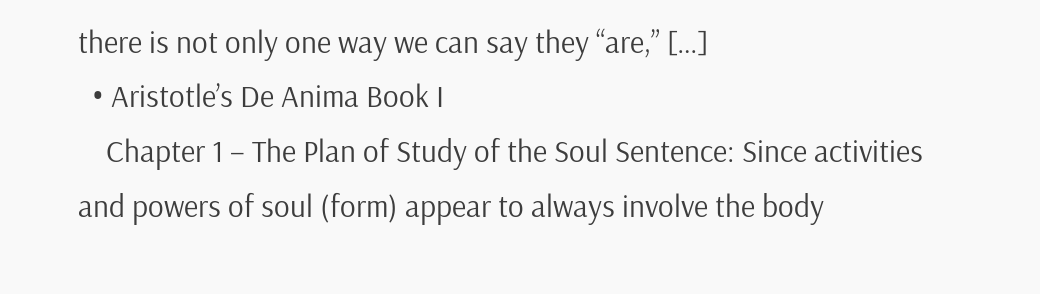there is not only one way we can say they “are,” […]
  • Aristotle’s De Anima Book I
    Chapter 1 – The Plan of Study of the Soul Sentence: Since activities and powers of soul (form) appear to always involve the body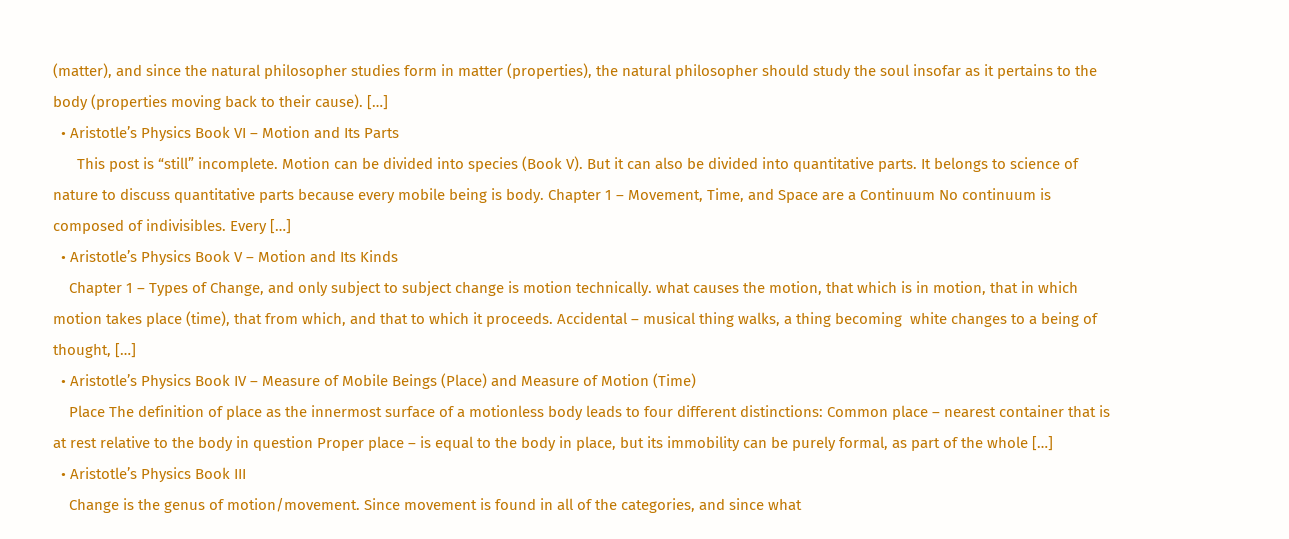(matter), and since the natural philosopher studies form in matter (properties), the natural philosopher should study the soul insofar as it pertains to the body (properties moving back to their cause). […]
  • Aristotle’s Physics Book VI – Motion and Its Parts
      This post is “still” incomplete. Motion can be divided into species (Book V). But it can also be divided into quantitative parts. It belongs to science of nature to discuss quantitative parts because every mobile being is body. Chapter 1 – Movement, Time, and Space are a Continuum No continuum is composed of indivisibles. Every […]
  • Aristotle’s Physics Book V – Motion and Its Kinds
    Chapter 1 – Types of Change, and only subject to subject change is motion technically. what causes the motion, that which is in motion, that in which motion takes place (time), that from which, and that to which it proceeds. Accidental – musical thing walks, a thing becoming  white changes to a being of thought, […]
  • Aristotle’s Physics Book IV – Measure of Mobile Beings (Place) and Measure of Motion (Time)
    Place The definition of place as the innermost surface of a motionless body leads to four different distinctions: Common place – nearest container that is at rest relative to the body in question Proper place – is equal to the body in place, but its immobility can be purely formal, as part of the whole […]
  • Aristotle’s Physics Book III
    Change is the genus of motion/movement. Since movement is found in all of the categories, and since what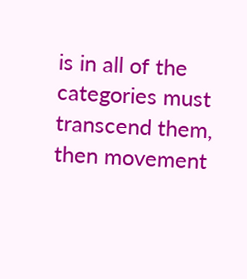is in all of the categories must transcend them, then movement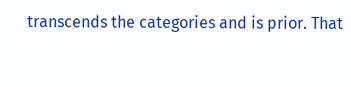transcends the categories and is prior. That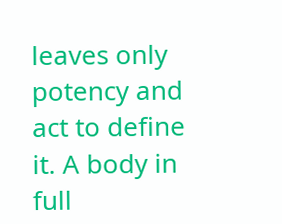leaves only potency and act to define it. A body in full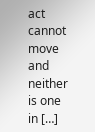act cannot move and neither is one in […]